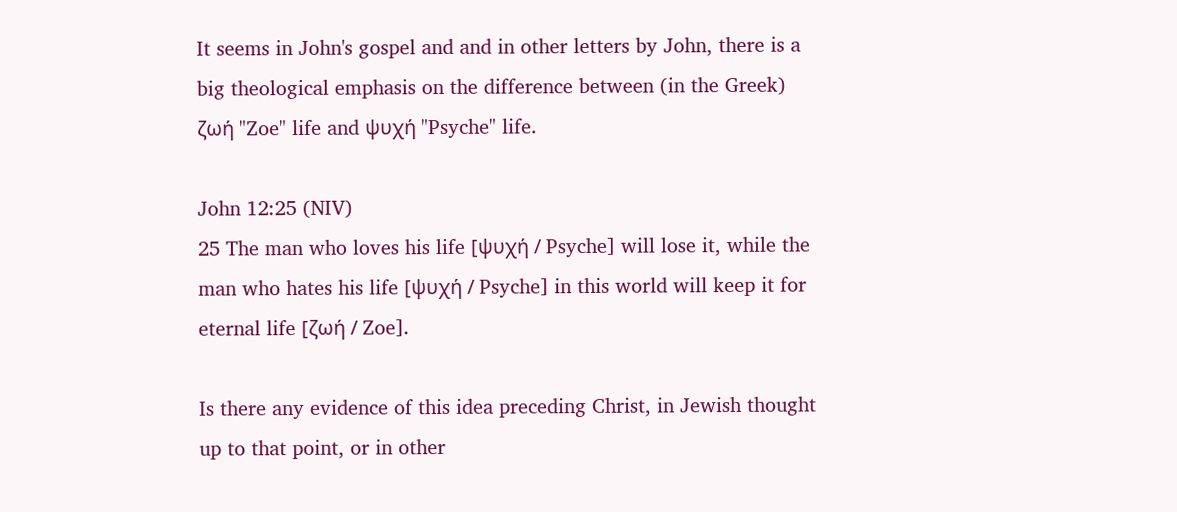It seems in John's gospel and and in other letters by John, there is a big theological emphasis on the difference between (in the Greek) ζωή "Zoe" life and ψυχή "Psyche" life.

John 12:25 (NIV)
25 The man who loves his life [ψυχή / Psyche] will lose it, while the man who hates his life [ψυχή / Psyche] in this world will keep it for eternal life [ζωή / Zoe].

Is there any evidence of this idea preceding Christ, in Jewish thought up to that point, or in other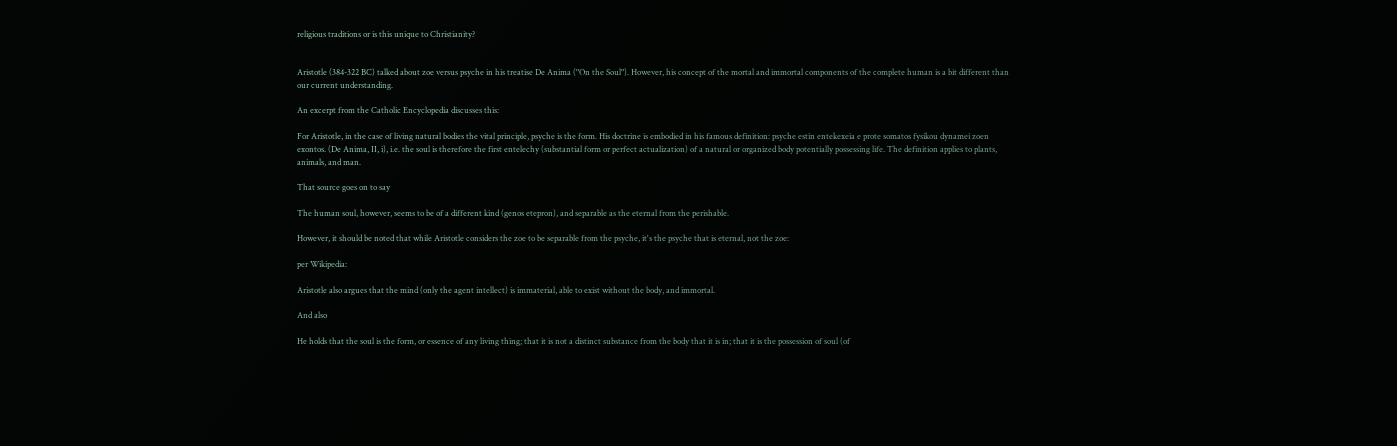religious traditions or is this unique to Christianity?


Aristotle (384-322 BC) talked about zoe versus psyche in his treatise De Anima ("On the Soul"). However, his concept of the mortal and immortal components of the complete human is a bit different than our current understanding.

An excerpt from the Catholic Encyclopedia discusses this:

For Aristotle, in the case of living natural bodies the vital principle, psyche is the form. His doctrine is embodied in his famous definition: psyche estin entekexeia e prote somatos fysikou dynamei zoen exontos. (De Anima, II, i), i.e. the soul is therefore the first entelechy (substantial form or perfect actualization) of a natural or organized body potentially possessing life. The definition applies to plants, animals, and man.

That source goes on to say

The human soul, however, seems to be of a different kind (genos etepron), and separable as the eternal from the perishable.

However, it should be noted that while Aristotle considers the zoe to be separable from the psyche, it's the psyche that is eternal, not the zoe:

per Wikipedia:

Aristotle also argues that the mind (only the agent intellect) is immaterial, able to exist without the body, and immortal.

And also

He holds that the soul is the form, or essence of any living thing; that it is not a distinct substance from the body that it is in; that it is the possession of soul (of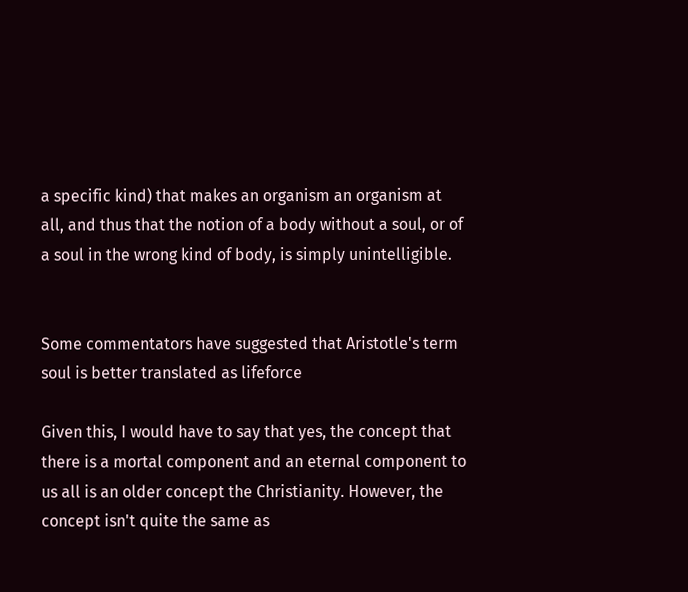a specific kind) that makes an organism an organism at all, and thus that the notion of a body without a soul, or of a soul in the wrong kind of body, is simply unintelligible.


Some commentators have suggested that Aristotle's term soul is better translated as lifeforce

Given this, I would have to say that yes, the concept that there is a mortal component and an eternal component to us all is an older concept the Christianity. However, the concept isn't quite the same as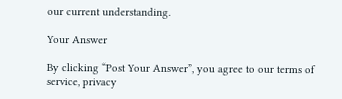our current understanding.

Your Answer

By clicking “Post Your Answer”, you agree to our terms of service, privacy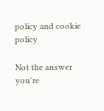policy and cookie policy

Not the answer you're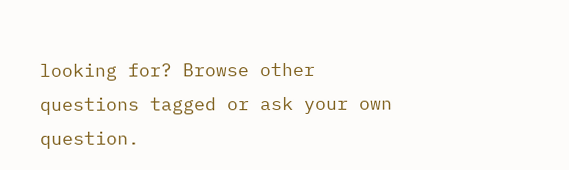looking for? Browse other questions tagged or ask your own question.